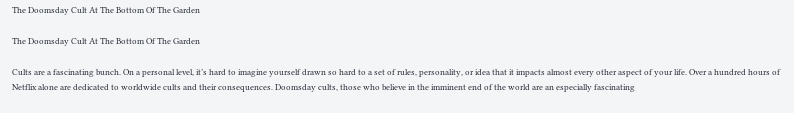The Doomsday Cult At The Bottom Of The Garden

The Doomsday Cult At The Bottom Of The Garden

Cults are a fascinating bunch. On a personal level, it’s hard to imagine yourself drawn so hard to a set of rules, personality, or idea that it impacts almost every other aspect of your life. Over a hundred hours of Netflix alone are dedicated to worldwide cults and their consequences. Doomsday cults, those who believe in the imminent end of the world are an especially fascinating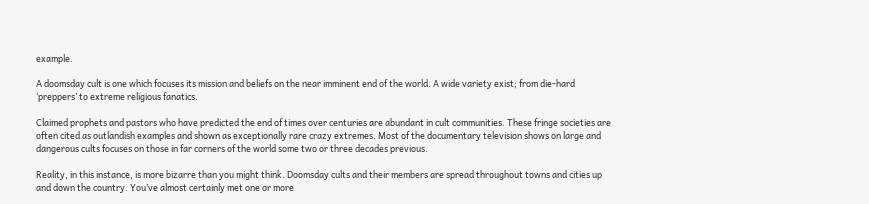example.

A doomsday cult is one which focuses its mission and beliefs on the near imminent end of the world. A wide variety exist; from die-hard ‘preppers’ to extreme religious fanatics.

Claimed prophets and pastors who have predicted the end of times over centuries are abundant in cult communities. These fringe societies are often cited as outlandish examples and shown as exceptionally rare crazy extremes. Most of the documentary television shows on large and dangerous cults focuses on those in far corners of the world some two or three decades previous.

Reality, in this instance, is more bizarre than you might think. Doomsday cults and their members are spread throughout towns and cities up and down the country. You’ve almost certainly met one or more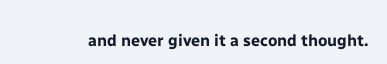and never given it a second thought.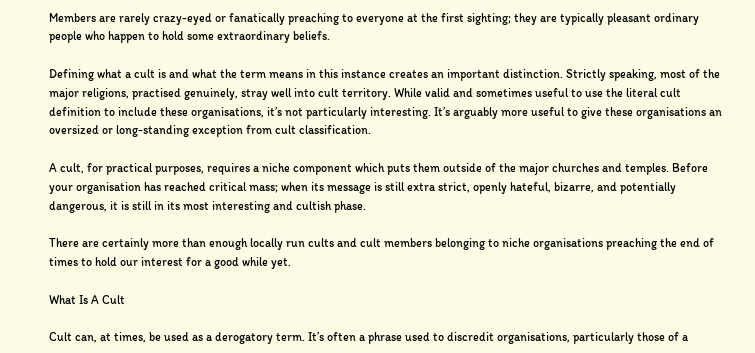Members are rarely crazy-eyed or fanatically preaching to everyone at the first sighting; they are typically pleasant ordinary people who happen to hold some extraordinary beliefs.

Defining what a cult is and what the term means in this instance creates an important distinction. Strictly speaking, most of the major religions, practised genuinely, stray well into cult territory. While valid and sometimes useful to use the literal cult definition to include these organisations, it’s not particularly interesting. It’s arguably more useful to give these organisations an oversized or long-standing exception from cult classification.

A cult, for practical purposes, requires a niche component which puts them outside of the major churches and temples. Before your organisation has reached critical mass; when its message is still extra strict, openly hateful, bizarre, and potentially dangerous, it is still in its most interesting and cultish phase.

There are certainly more than enough locally run cults and cult members belonging to niche organisations preaching the end of times to hold our interest for a good while yet.

What Is A Cult

Cult can, at times, be used as a derogatory term. It’s often a phrase used to discredit organisations, particularly those of a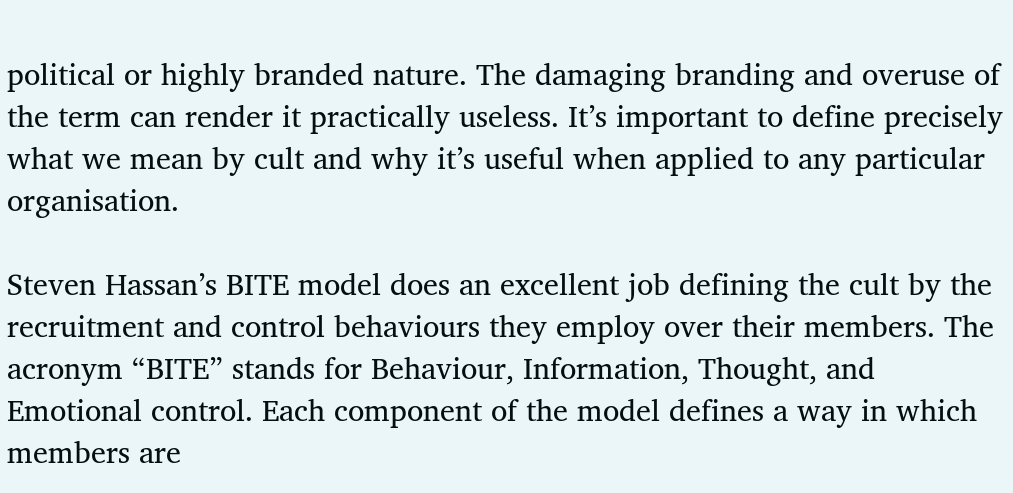political or highly branded nature. The damaging branding and overuse of the term can render it practically useless. It’s important to define precisely what we mean by cult and why it’s useful when applied to any particular organisation.

Steven Hassan’s BITE model does an excellent job defining the cult by the recruitment and control behaviours they employ over their members. The acronym “BITE” stands for Behaviour, Information, Thought, and Emotional control. Each component of the model defines a way in which members are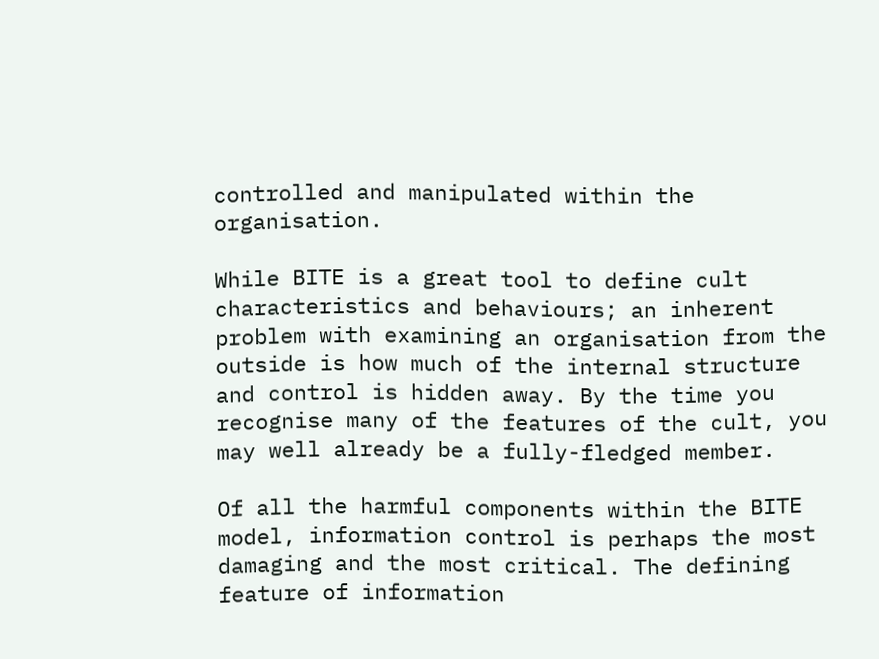controlled and manipulated within the organisation.

While BITE is a great tool to define cult characteristics and behaviours; an inherent problem with examining an organisation from the outside is how much of the internal structure and control is hidden away. By the time you recognise many of the features of the cult, you may well already be a fully-fledged member.

Of all the harmful components within the BITE model, information control is perhaps the most damaging and the most critical. The defining feature of information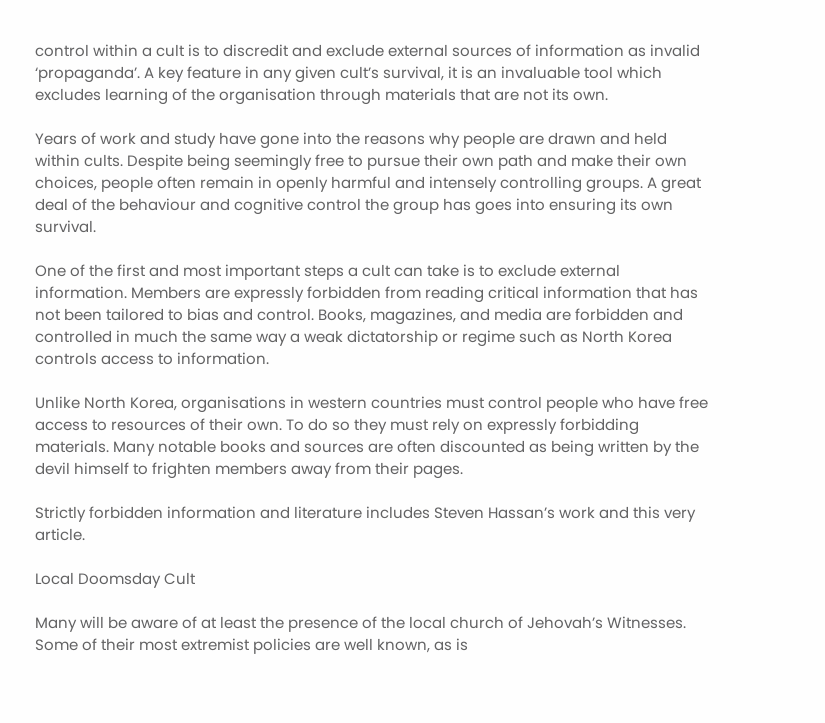control within a cult is to discredit and exclude external sources of information as invalid ‘propaganda’. A key feature in any given cult’s survival, it is an invaluable tool which excludes learning of the organisation through materials that are not its own.

Years of work and study have gone into the reasons why people are drawn and held within cults. Despite being seemingly free to pursue their own path and make their own choices, people often remain in openly harmful and intensely controlling groups. A great deal of the behaviour and cognitive control the group has goes into ensuring its own survival.

One of the first and most important steps a cult can take is to exclude external information. Members are expressly forbidden from reading critical information that has not been tailored to bias and control. Books, magazines, and media are forbidden and controlled in much the same way a weak dictatorship or regime such as North Korea controls access to information.

Unlike North Korea, organisations in western countries must control people who have free access to resources of their own. To do so they must rely on expressly forbidding materials. Many notable books and sources are often discounted as being written by the devil himself to frighten members away from their pages.

Strictly forbidden information and literature includes Steven Hassan’s work and this very article.

Local Doomsday Cult

Many will be aware of at least the presence of the local church of Jehovah’s Witnesses. Some of their most extremist policies are well known, as is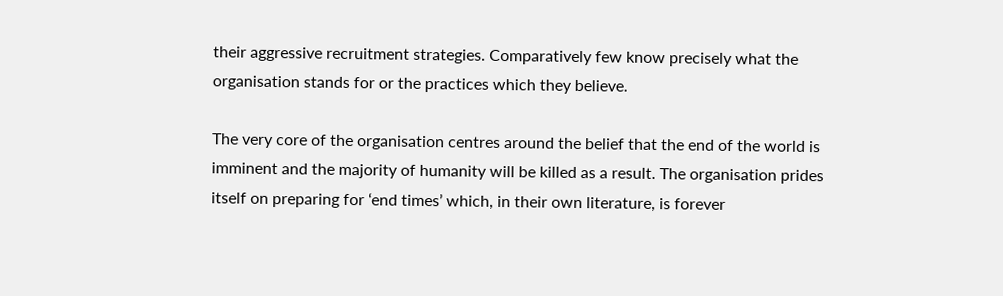their aggressive recruitment strategies. Comparatively few know precisely what the organisation stands for or the practices which they believe.

The very core of the organisation centres around the belief that the end of the world is imminent and the majority of humanity will be killed as a result. The organisation prides itself on preparing for ‘end times’ which, in their own literature, is forever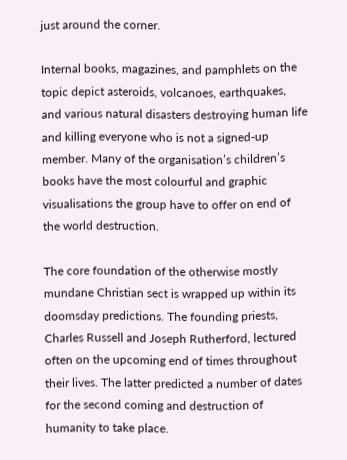just around the corner.

Internal books, magazines, and pamphlets on the topic depict asteroids, volcanoes, earthquakes, and various natural disasters destroying human life and killing everyone who is not a signed-up member. Many of the organisation’s children’s books have the most colourful and graphic visualisations the group have to offer on end of the world destruction.

The core foundation of the otherwise mostly mundane Christian sect is wrapped up within its doomsday predictions. The founding priests, Charles Russell and Joseph Rutherford, lectured often on the upcoming end of times throughout their lives. The latter predicted a number of dates for the second coming and destruction of humanity to take place.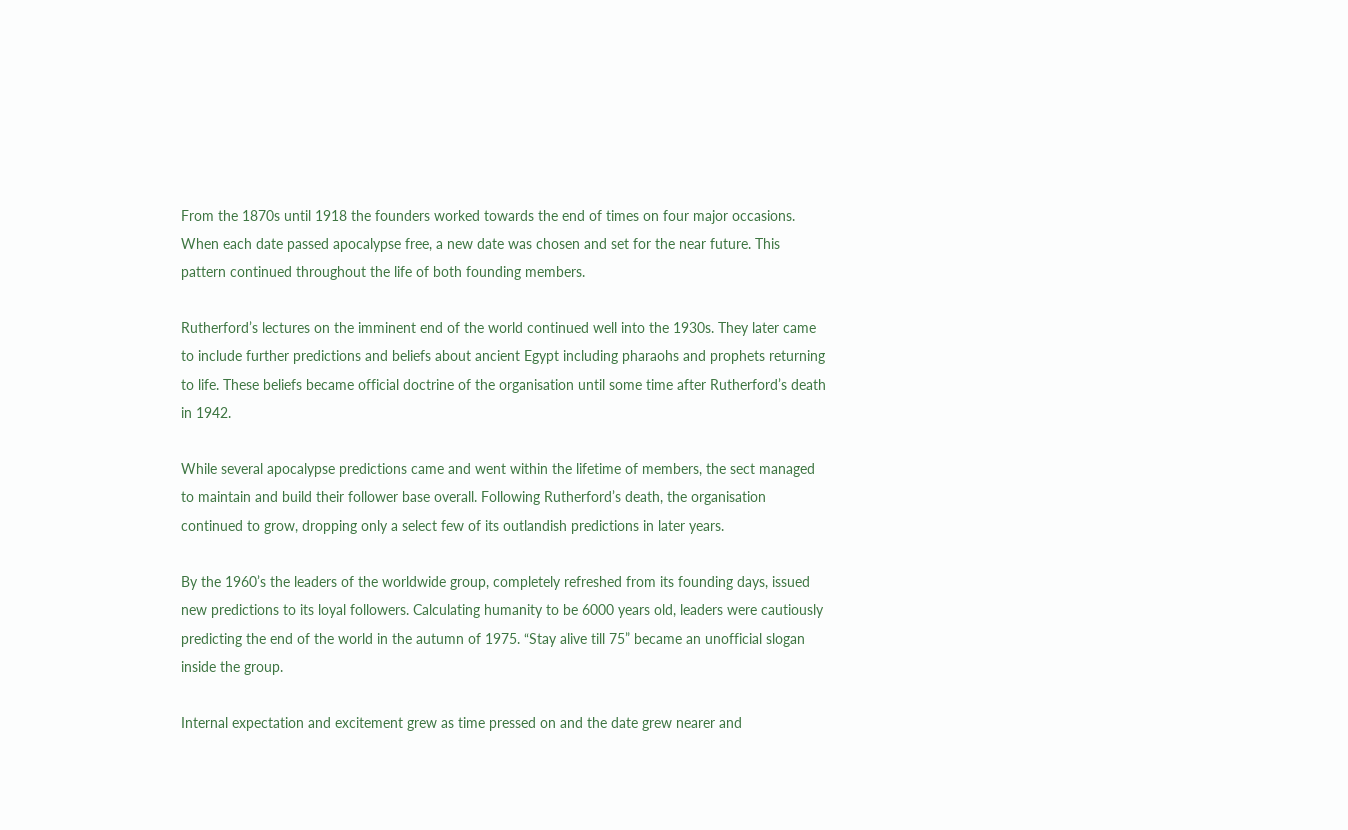From the 1870s until 1918 the founders worked towards the end of times on four major occasions. When each date passed apocalypse free, a new date was chosen and set for the near future. This pattern continued throughout the life of both founding members.

Rutherford’s lectures on the imminent end of the world continued well into the 1930s. They later came to include further predictions and beliefs about ancient Egypt including pharaohs and prophets returning to life. These beliefs became official doctrine of the organisation until some time after Rutherford’s death in 1942.

While several apocalypse predictions came and went within the lifetime of members, the sect managed to maintain and build their follower base overall. Following Rutherford’s death, the organisation continued to grow, dropping only a select few of its outlandish predictions in later years.

By the 1960’s the leaders of the worldwide group, completely refreshed from its founding days, issued new predictions to its loyal followers. Calculating humanity to be 6000 years old, leaders were cautiously predicting the end of the world in the autumn of 1975. “Stay alive till 75” became an unofficial slogan inside the group.

Internal expectation and excitement grew as time pressed on and the date grew nearer and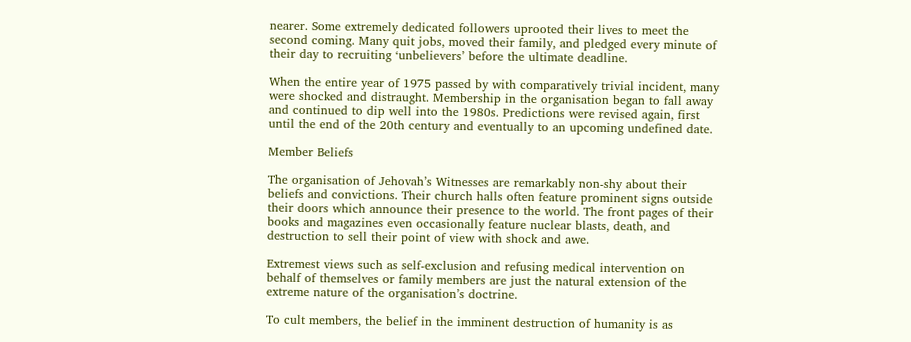nearer. Some extremely dedicated followers uprooted their lives to meet the second coming. Many quit jobs, moved their family, and pledged every minute of their day to recruiting ‘unbelievers’ before the ultimate deadline.

When the entire year of 1975 passed by with comparatively trivial incident, many were shocked and distraught. Membership in the organisation began to fall away and continued to dip well into the 1980s. Predictions were revised again, first until the end of the 20th century and eventually to an upcoming undefined date.

Member Beliefs

The organisation of Jehovah’s Witnesses are remarkably non-shy about their beliefs and convictions. Their church halls often feature prominent signs outside their doors which announce their presence to the world. The front pages of their books and magazines even occasionally feature nuclear blasts, death, and destruction to sell their point of view with shock and awe.

Extremest views such as self-exclusion and refusing medical intervention on behalf of themselves or family members are just the natural extension of the extreme nature of the organisation’s doctrine.

To cult members, the belief in the imminent destruction of humanity is as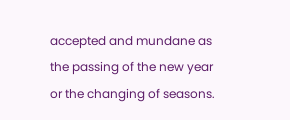accepted and mundane as the passing of the new year or the changing of seasons.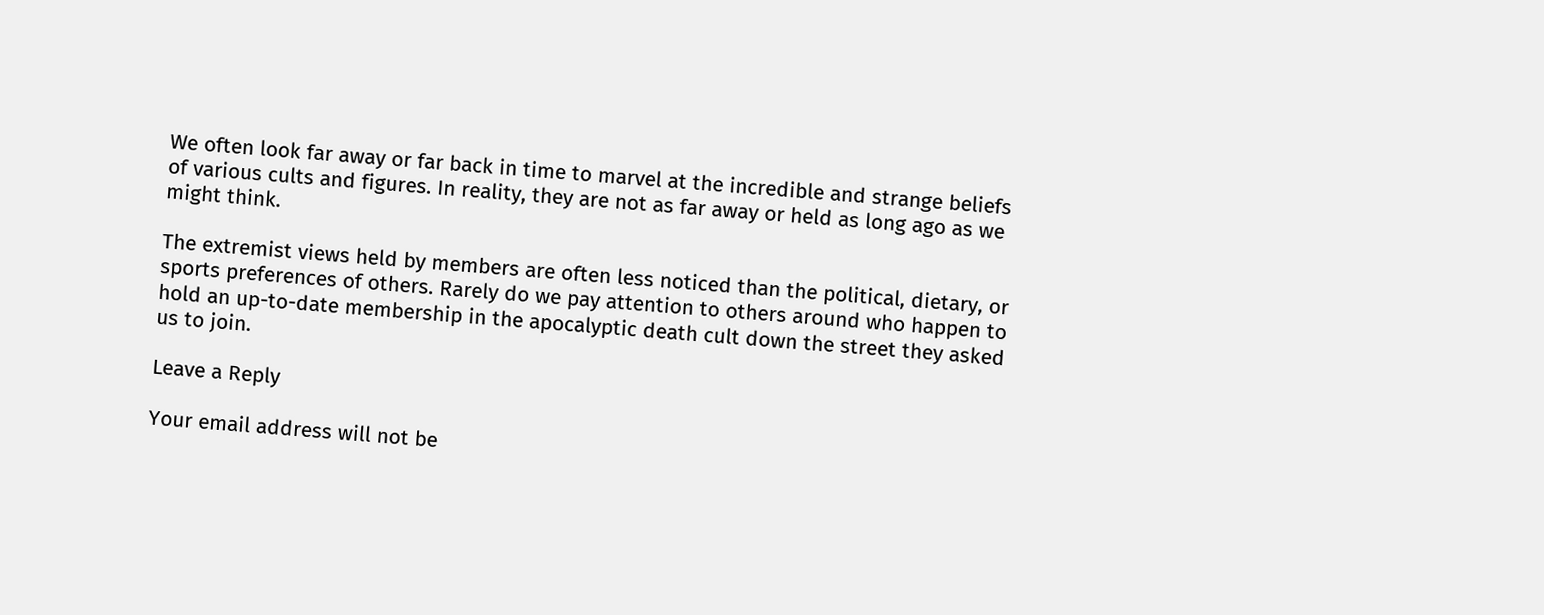We often look far away or far back in time to marvel at the incredible and strange beliefs of various cults and figures. In reality, they are not as far away or held as long ago as we might think.

The extremist views held by members are often less noticed than the political, dietary, or sports preferences of others. Rarely do we pay attention to others around who happen to hold an up-to-date membership in the apocalyptic death cult down the street they asked us to join.

Leave a Reply

Your email address will not be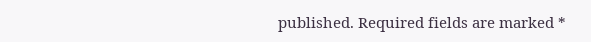published. Required fields are marked *